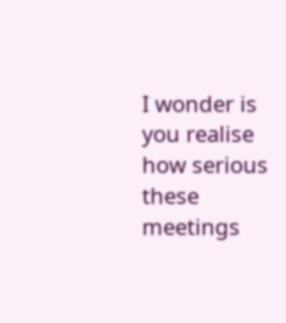I wonder is you realise how serious these meetings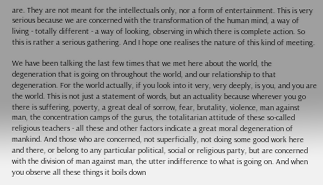are. They are not meant for the intellectuals only, nor a form of entertainment. This is very serious because we are concerned with the transformation of the human mind, a way of living - totally different - a way of looking, observing in which there is complete action. So this is rather a serious gathering. And I hope one realises the nature of this kind of meeting.

We have been talking the last few times that we met here about the world, the degeneration that is going on throughout the world, and our relationship to that degeneration. For the world actually, if you look into it very, very deeply, is you, and you are the world. This is not just a statement of words, but an actuality because wherever you go there is suffering, poverty, a great deal of sorrow, fear, brutality, violence, man against man, the concentration camps of the gurus, the totalitarian attitude of these so-called religious teachers - all these and other factors indicate a great moral degeneration of mankind. And those who are concerned, not superficially, not doing some good work here and there, or belong to any particular political, social or religious party, but are concerned with the division of man against man, the utter indifference to what is going on. And when you observe all these things it boils down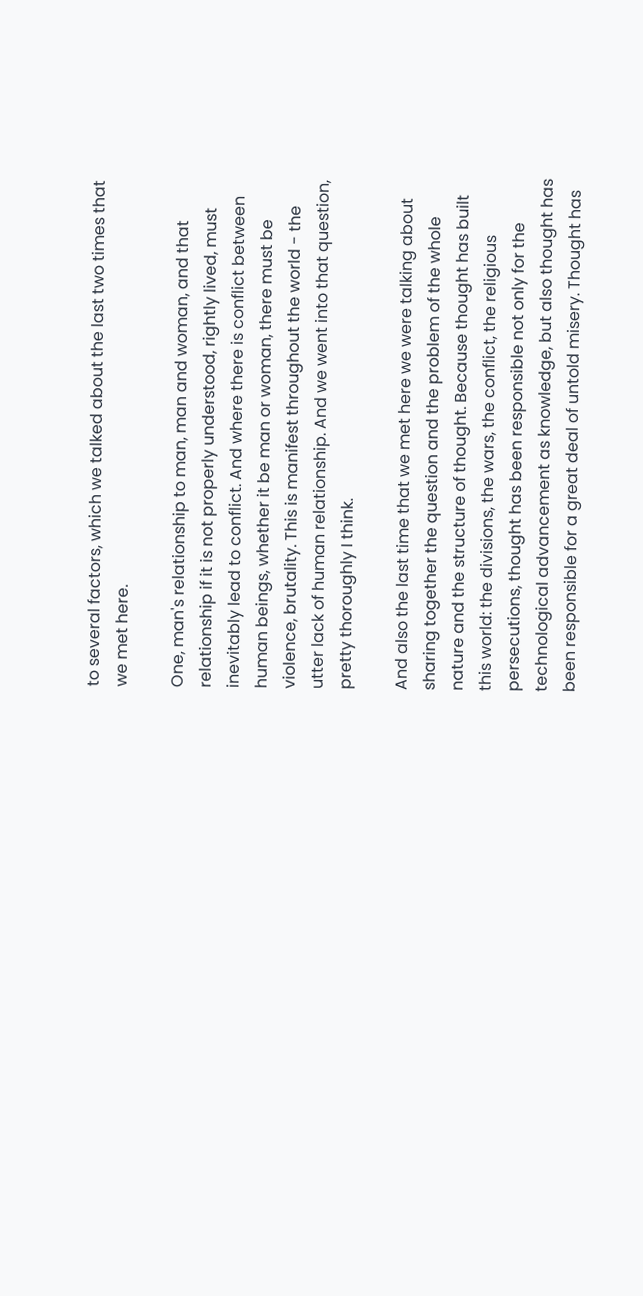to several factors, which we talked about the last two times that we met here.

One, man's relationship to man, man and woman, and that relationship if it is not properly understood, rightly lived, must inevitably lead to conflict. And where there is conflict between human beings, whether it be man or woman, there must be violence, brutality. This is manifest throughout the world - the utter lack of human relationship. And we went into that question, pretty thoroughly I think.

And also the last time that we met here we were talking about sharing together the question and the problem of the whole nature and the structure of thought. Because thought has built this world: the divisions, the wars, the conflict, the religious persecutions, thought has been responsible not only for the technological advancement as knowledge, but also thought has been responsible for a great deal of untold misery. Thought has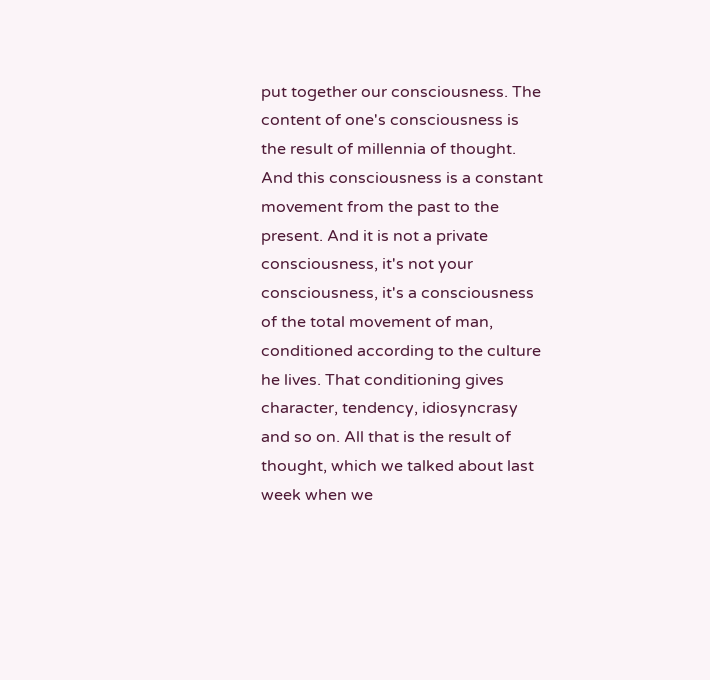put together our consciousness. The content of one's consciousness is the result of millennia of thought. And this consciousness is a constant movement from the past to the present. And it is not a private consciousness, it's not your consciousness, it's a consciousness of the total movement of man, conditioned according to the culture he lives. That conditioning gives character, tendency, idiosyncrasy and so on. All that is the result of thought, which we talked about last week when we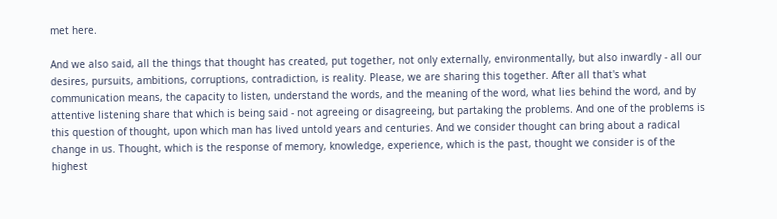met here.

And we also said, all the things that thought has created, put together, not only externally, environmentally, but also inwardly - all our desires, pursuits, ambitions, corruptions, contradiction, is reality. Please, we are sharing this together. After all that's what communication means, the capacity to listen, understand the words, and the meaning of the word, what lies behind the word, and by attentive listening share that which is being said - not agreeing or disagreeing, but partaking the problems. And one of the problems is this question of thought, upon which man has lived untold years and centuries. And we consider thought can bring about a radical change in us. Thought, which is the response of memory, knowledge, experience, which is the past, thought we consider is of the highest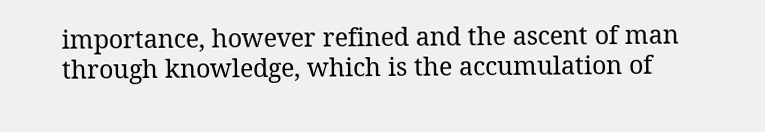importance, however refined and the ascent of man through knowledge, which is the accumulation of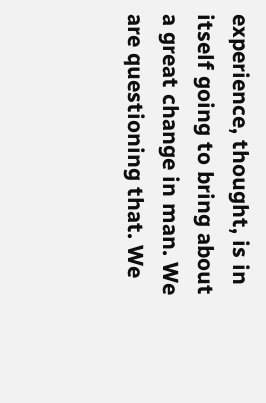experience, thought, is in itself going to bring about a great change in man. We are questioning that. We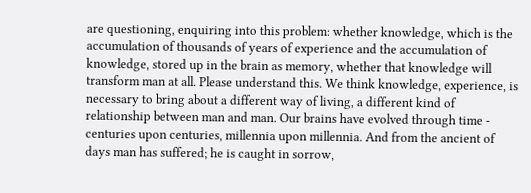are questioning, enquiring into this problem: whether knowledge, which is the accumulation of thousands of years of experience and the accumulation of knowledge, stored up in the brain as memory, whether that knowledge will transform man at all. Please understand this. We think knowledge, experience, is necessary to bring about a different way of living, a different kind of relationship between man and man. Our brains have evolved through time - centuries upon centuries, millennia upon millennia. And from the ancient of days man has suffered; he is caught in sorrow,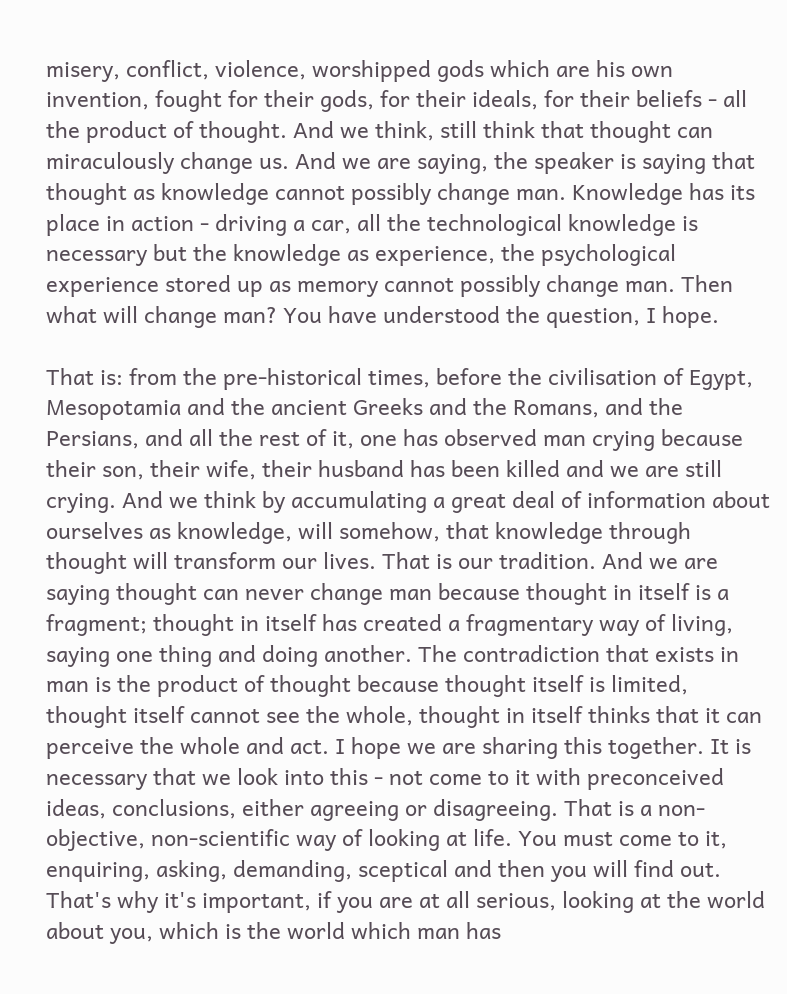misery, conflict, violence, worshipped gods which are his own invention, fought for their gods, for their ideals, for their beliefs - all the product of thought. And we think, still think that thought can miraculously change us. And we are saying, the speaker is saying that thought as knowledge cannot possibly change man. Knowledge has its place in action - driving a car, all the technological knowledge is necessary but the knowledge as experience, the psychological experience stored up as memory cannot possibly change man. Then what will change man? You have understood the question, I hope.

That is: from the pre-historical times, before the civilisation of Egypt, Mesopotamia and the ancient Greeks and the Romans, and the Persians, and all the rest of it, one has observed man crying because their son, their wife, their husband has been killed and we are still crying. And we think by accumulating a great deal of information about ourselves as knowledge, will somehow, that knowledge through thought will transform our lives. That is our tradition. And we are saying thought can never change man because thought in itself is a fragment; thought in itself has created a fragmentary way of living, saying one thing and doing another. The contradiction that exists in man is the product of thought because thought itself is limited, thought itself cannot see the whole, thought in itself thinks that it can perceive the whole and act. I hope we are sharing this together. It is necessary that we look into this - not come to it with preconceived ideas, conclusions, either agreeing or disagreeing. That is a non-objective, non-scientific way of looking at life. You must come to it, enquiring, asking, demanding, sceptical and then you will find out. That's why it's important, if you are at all serious, looking at the world about you, which is the world which man has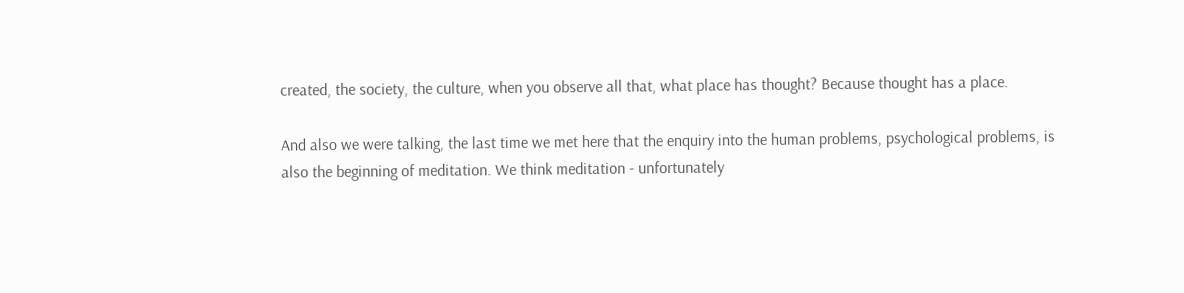created, the society, the culture, when you observe all that, what place has thought? Because thought has a place.

And also we were talking, the last time we met here that the enquiry into the human problems, psychological problems, is also the beginning of meditation. We think meditation - unfortunately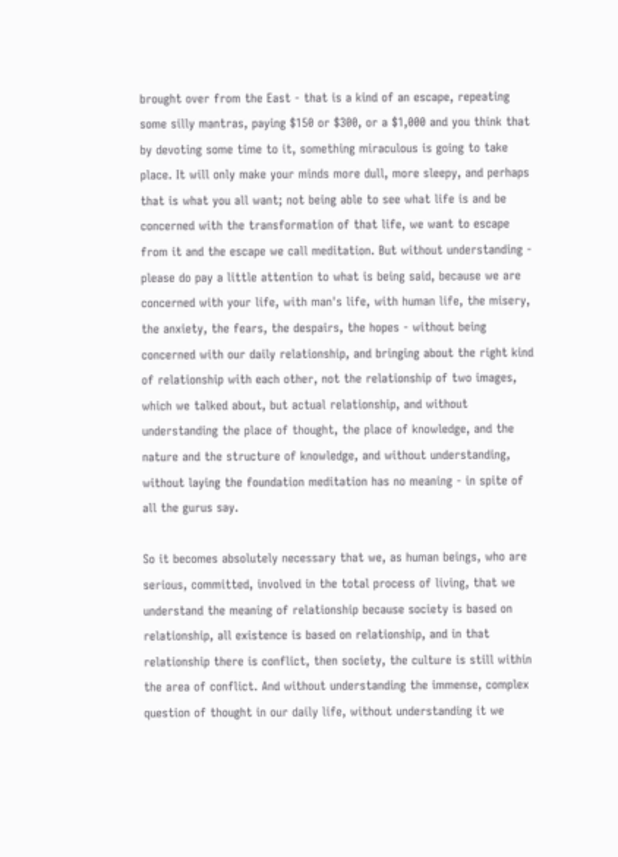brought over from the East - that is a kind of an escape, repeating some silly mantras, paying $150 or $300, or a $1,000 and you think that by devoting some time to it, something miraculous is going to take place. It will only make your minds more dull, more sleepy, and perhaps that is what you all want; not being able to see what life is and be concerned with the transformation of that life, we want to escape from it and the escape we call meditation. But without understanding - please do pay a little attention to what is being said, because we are concerned with your life, with man's life, with human life, the misery, the anxiety, the fears, the despairs, the hopes - without being concerned with our daily relationship, and bringing about the right kind of relationship with each other, not the relationship of two images, which we talked about, but actual relationship, and without understanding the place of thought, the place of knowledge, and the nature and the structure of knowledge, and without understanding, without laying the foundation meditation has no meaning - in spite of all the gurus say.

So it becomes absolutely necessary that we, as human beings, who are serious, committed, involved in the total process of living, that we understand the meaning of relationship because society is based on relationship, all existence is based on relationship, and in that relationship there is conflict, then society, the culture is still within the area of conflict. And without understanding the immense, complex question of thought in our daily life, without understanding it we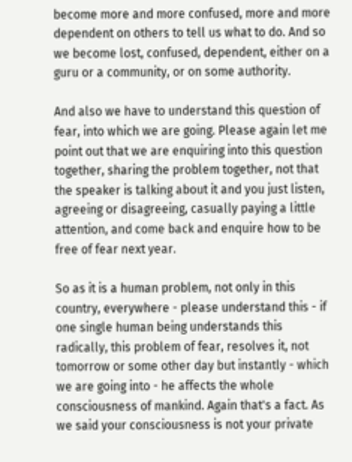become more and more confused, more and more dependent on others to tell us what to do. And so we become lost, confused, dependent, either on a guru or a community, or on some authority.

And also we have to understand this question of fear, into which we are going. Please again let me point out that we are enquiring into this question together, sharing the problem together, not that the speaker is talking about it and you just listen, agreeing or disagreeing, casually paying a little attention, and come back and enquire how to be free of fear next year.

So as it is a human problem, not only in this country, everywhere - please understand this - if one single human being understands this radically, this problem of fear, resolves it, not tomorrow or some other day but instantly - which we are going into - he affects the whole consciousness of mankind. Again that's a fact. As we said your consciousness is not your private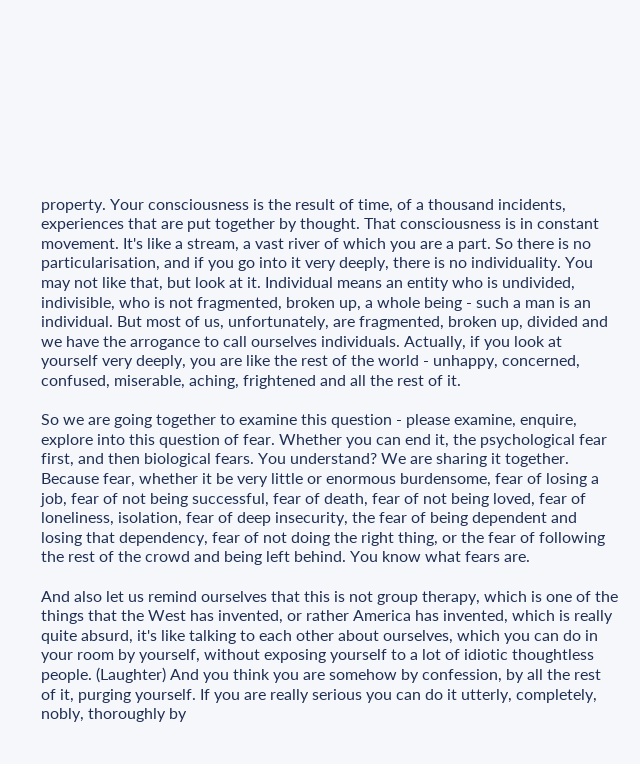property. Your consciousness is the result of time, of a thousand incidents, experiences that are put together by thought. That consciousness is in constant movement. It's like a stream, a vast river of which you are a part. So there is no particularisation, and if you go into it very deeply, there is no individuality. You may not like that, but look at it. Individual means an entity who is undivided, indivisible, who is not fragmented, broken up, a whole being - such a man is an individual. But most of us, unfortunately, are fragmented, broken up, divided and we have the arrogance to call ourselves individuals. Actually, if you look at yourself very deeply, you are like the rest of the world - unhappy, concerned, confused, miserable, aching, frightened and all the rest of it.

So we are going together to examine this question - please examine, enquire, explore into this question of fear. Whether you can end it, the psychological fear first, and then biological fears. You understand? We are sharing it together. Because fear, whether it be very little or enormous burdensome, fear of losing a job, fear of not being successful, fear of death, fear of not being loved, fear of loneliness, isolation, fear of deep insecurity, the fear of being dependent and losing that dependency, fear of not doing the right thing, or the fear of following the rest of the crowd and being left behind. You know what fears are.

And also let us remind ourselves that this is not group therapy, which is one of the things that the West has invented, or rather America has invented, which is really quite absurd, it's like talking to each other about ourselves, which you can do in your room by yourself, without exposing yourself to a lot of idiotic thoughtless people. (Laughter) And you think you are somehow by confession, by all the rest of it, purging yourself. If you are really serious you can do it utterly, completely, nobly, thoroughly by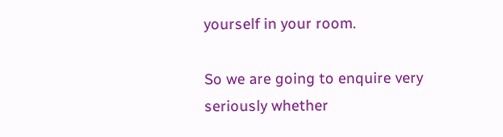yourself in your room.

So we are going to enquire very seriously whether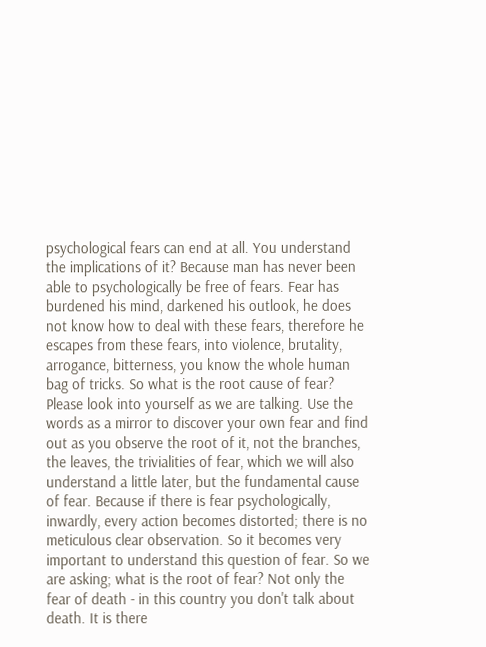psychological fears can end at all. You understand the implications of it? Because man has never been able to psychologically be free of fears. Fear has burdened his mind, darkened his outlook, he does not know how to deal with these fears, therefore he escapes from these fears, into violence, brutality, arrogance, bitterness, you know the whole human bag of tricks. So what is the root cause of fear? Please look into yourself as we are talking. Use the words as a mirror to discover your own fear and find out as you observe the root of it, not the branches, the leaves, the trivialities of fear, which we will also understand a little later, but the fundamental cause of fear. Because if there is fear psychologically, inwardly, every action becomes distorted; there is no meticulous clear observation. So it becomes very important to understand this question of fear. So we are asking; what is the root of fear? Not only the fear of death - in this country you don't talk about death. It is there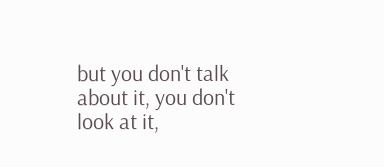but you don't talk about it, you don't look at it,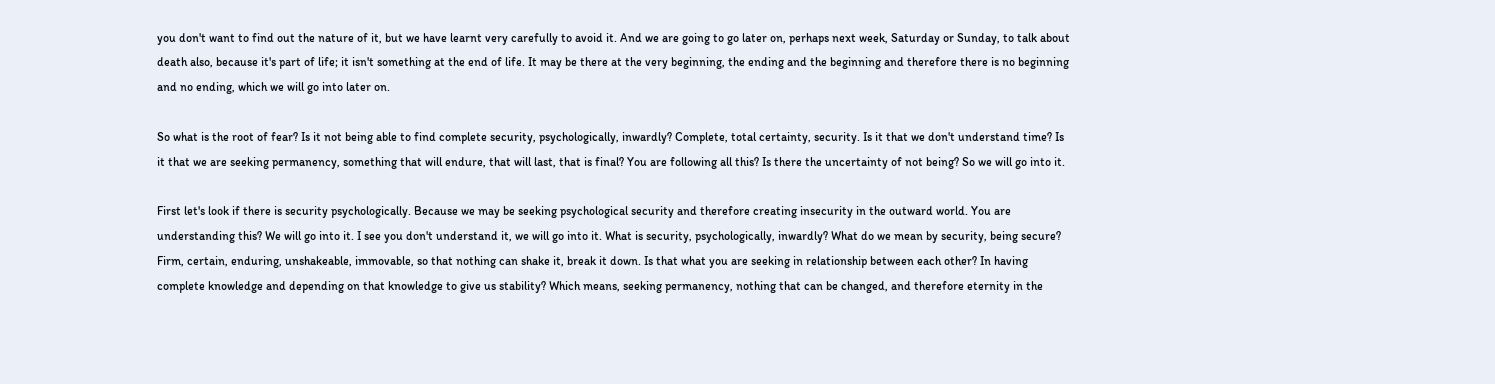you don't want to find out the nature of it, but we have learnt very carefully to avoid it. And we are going to go later on, perhaps next week, Saturday or Sunday, to talk about death also, because it's part of life; it isn't something at the end of life. It may be there at the very beginning, the ending and the beginning and therefore there is no beginning and no ending, which we will go into later on.

So what is the root of fear? Is it not being able to find complete security, psychologically, inwardly? Complete, total certainty, security. Is it that we don't understand time? Is it that we are seeking permanency, something that will endure, that will last, that is final? You are following all this? Is there the uncertainty of not being? So we will go into it.

First let's look if there is security psychologically. Because we may be seeking psychological security and therefore creating insecurity in the outward world. You are understanding this? We will go into it. I see you don't understand it, we will go into it. What is security, psychologically, inwardly? What do we mean by security, being secure? Firm, certain, enduring, unshakeable, immovable, so that nothing can shake it, break it down. Is that what you are seeking in relationship between each other? In having complete knowledge and depending on that knowledge to give us stability? Which means, seeking permanency, nothing that can be changed, and therefore eternity in the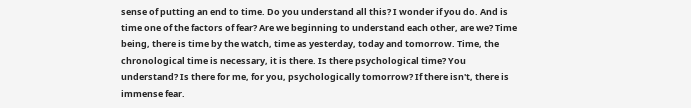sense of putting an end to time. Do you understand all this? I wonder if you do. And is time one of the factors of fear? Are we beginning to understand each other, are we? Time being, there is time by the watch, time as yesterday, today and tomorrow. Time, the chronological time is necessary, it is there. Is there psychological time? You understand? Is there for me, for you, psychologically tomorrow? If there isn't, there is immense fear.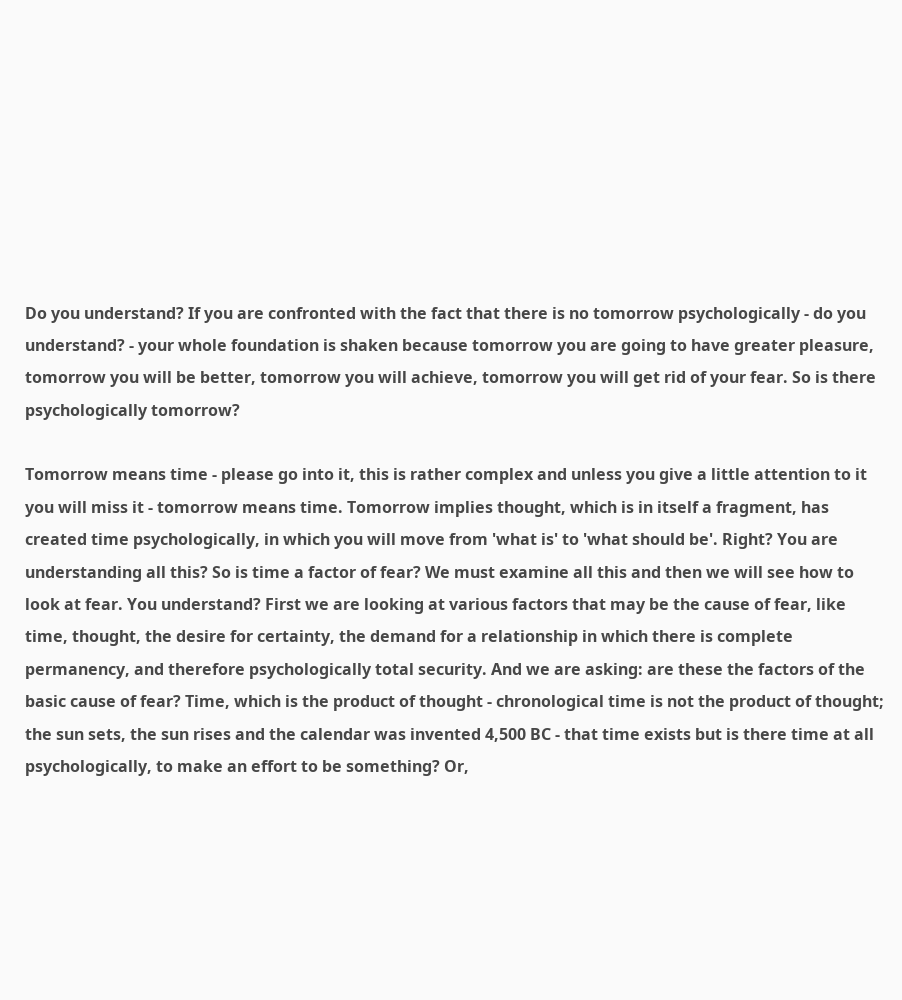Do you understand? If you are confronted with the fact that there is no tomorrow psychologically - do you understand? - your whole foundation is shaken because tomorrow you are going to have greater pleasure, tomorrow you will be better, tomorrow you will achieve, tomorrow you will get rid of your fear. So is there psychologically tomorrow?

Tomorrow means time - please go into it, this is rather complex and unless you give a little attention to it you will miss it - tomorrow means time. Tomorrow implies thought, which is in itself a fragment, has created time psychologically, in which you will move from 'what is' to 'what should be'. Right? You are understanding all this? So is time a factor of fear? We must examine all this and then we will see how to look at fear. You understand? First we are looking at various factors that may be the cause of fear, like time, thought, the desire for certainty, the demand for a relationship in which there is complete permanency, and therefore psychologically total security. And we are asking: are these the factors of the basic cause of fear? Time, which is the product of thought - chronological time is not the product of thought; the sun sets, the sun rises and the calendar was invented 4,500 BC - that time exists but is there time at all psychologically, to make an effort to be something? Or,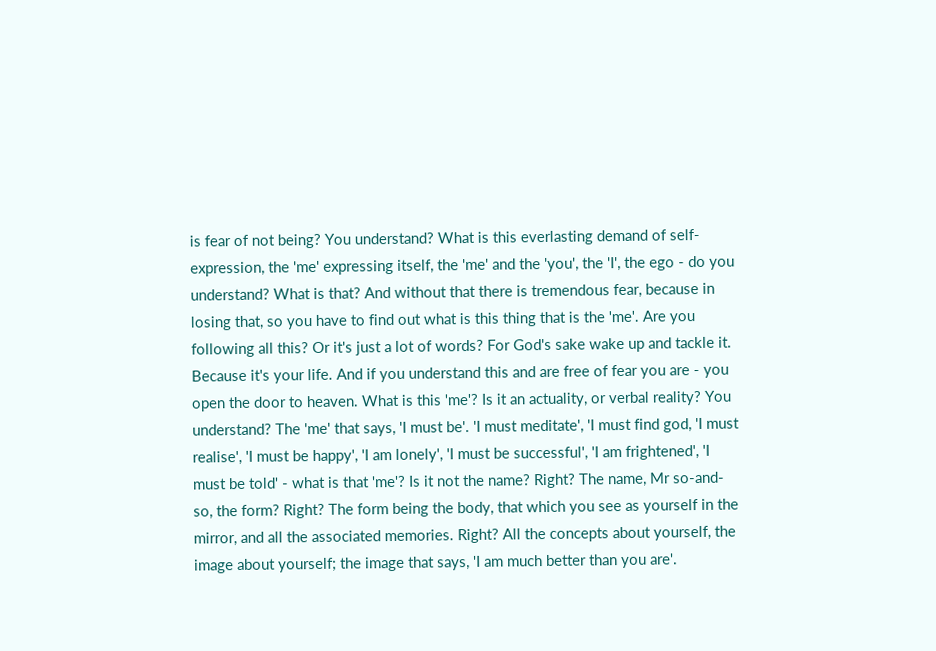is fear of not being? You understand? What is this everlasting demand of self-expression, the 'me' expressing itself, the 'me' and the 'you', the 'I', the ego - do you understand? What is that? And without that there is tremendous fear, because in losing that, so you have to find out what is this thing that is the 'me'. Are you following all this? Or it's just a lot of words? For God's sake wake up and tackle it. Because it's your life. And if you understand this and are free of fear you are - you open the door to heaven. What is this 'me'? Is it an actuality, or verbal reality? You understand? The 'me' that says, 'I must be'. 'I must meditate', 'I must find god, 'I must realise', 'I must be happy', 'I am lonely', 'I must be successful', 'I am frightened', 'I must be told' - what is that 'me'? Is it not the name? Right? The name, Mr so-and-so, the form? Right? The form being the body, that which you see as yourself in the mirror, and all the associated memories. Right? All the concepts about yourself, the image about yourself; the image that says, 'I am much better than you are'.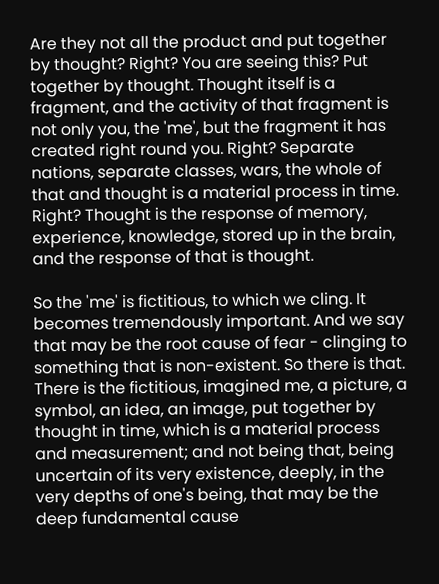Are they not all the product and put together by thought? Right? You are seeing this? Put together by thought. Thought itself is a fragment, and the activity of that fragment is not only you, the 'me', but the fragment it has created right round you. Right? Separate nations, separate classes, wars, the whole of that and thought is a material process in time. Right? Thought is the response of memory, experience, knowledge, stored up in the brain, and the response of that is thought.

So the 'me' is fictitious, to which we cling. It becomes tremendously important. And we say that may be the root cause of fear - clinging to something that is non-existent. So there is that. There is the fictitious, imagined me, a picture, a symbol, an idea, an image, put together by thought in time, which is a material process and measurement; and not being that, being uncertain of its very existence, deeply, in the very depths of one's being, that may be the deep fundamental cause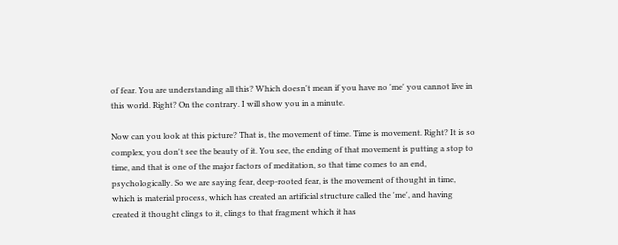of fear. You are understanding all this? Which doesn't mean if you have no 'me' you cannot live in this world. Right? On the contrary. I will show you in a minute.

Now can you look at this picture? That is, the movement of time. Time is movement. Right? It is so complex, you don't see the beauty of it. You see, the ending of that movement is putting a stop to time, and that is one of the major factors of meditation, so that time comes to an end, psychologically. So we are saying fear, deep-rooted fear, is the movement of thought in time, which is material process, which has created an artificial structure called the 'me', and having created it thought clings to it, clings to that fragment which it has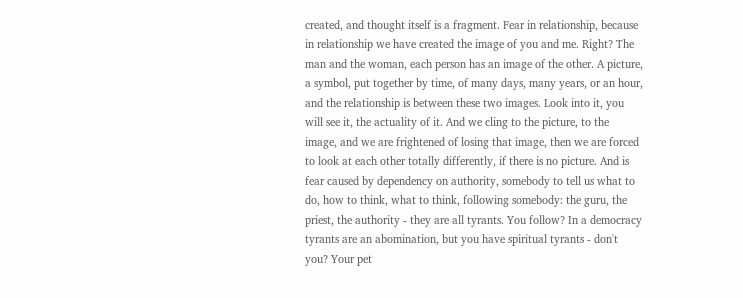created, and thought itself is a fragment. Fear in relationship, because in relationship we have created the image of you and me. Right? The man and the woman, each person has an image of the other. A picture, a symbol, put together by time, of many days, many years, or an hour, and the relationship is between these two images. Look into it, you will see it, the actuality of it. And we cling to the picture, to the image, and we are frightened of losing that image, then we are forced to look at each other totally differently, if there is no picture. And is fear caused by dependency on authority, somebody to tell us what to do, how to think, what to think, following somebody: the guru, the priest, the authority - they are all tyrants. You follow? In a democracy tyrants are an abomination, but you have spiritual tyrants - don't you? Your pet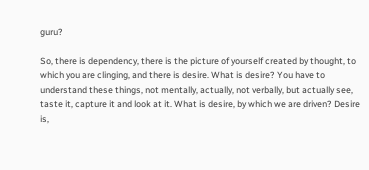guru?

So, there is dependency, there is the picture of yourself created by thought, to which you are clinging, and there is desire. What is desire? You have to understand these things, not mentally, actually, not verbally, but actually see, taste it, capture it and look at it. What is desire, by which we are driven? Desire is,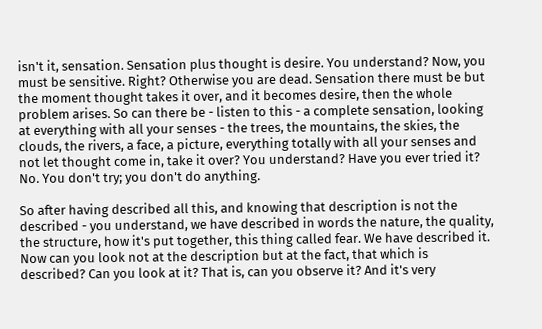isn't it, sensation. Sensation plus thought is desire. You understand? Now, you must be sensitive. Right? Otherwise you are dead. Sensation there must be but the moment thought takes it over, and it becomes desire, then the whole problem arises. So can there be - listen to this - a complete sensation, looking at everything with all your senses - the trees, the mountains, the skies, the clouds, the rivers, a face, a picture, everything totally with all your senses and not let thought come in, take it over? You understand? Have you ever tried it? No. You don't try; you don't do anything.

So after having described all this, and knowing that description is not the described - you understand, we have described in words the nature, the quality, the structure, how it's put together, this thing called fear. We have described it. Now can you look not at the description but at the fact, that which is described? Can you look at it? That is, can you observe it? And it's very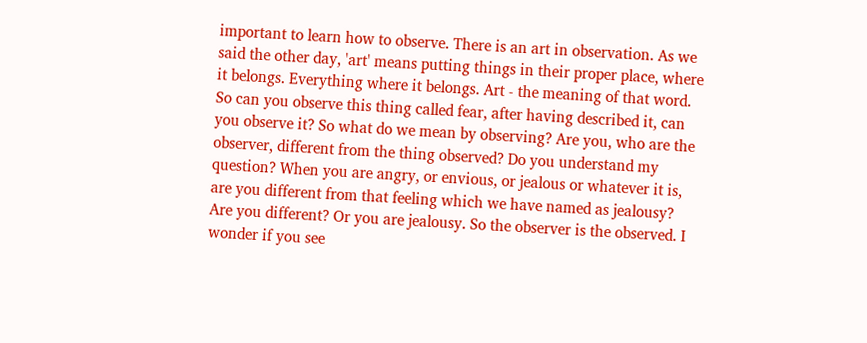important to learn how to observe. There is an art in observation. As we said the other day, 'art' means putting things in their proper place, where it belongs. Everything where it belongs. Art - the meaning of that word. So can you observe this thing called fear, after having described it, can you observe it? So what do we mean by observing? Are you, who are the observer, different from the thing observed? Do you understand my question? When you are angry, or envious, or jealous or whatever it is, are you different from that feeling which we have named as jealousy? Are you different? Or you are jealousy. So the observer is the observed. I wonder if you see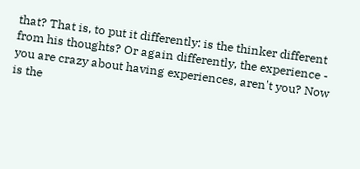that? That is, to put it differently: is the thinker different from his thoughts? Or again differently, the experience - you are crazy about having experiences, aren't you? Now is the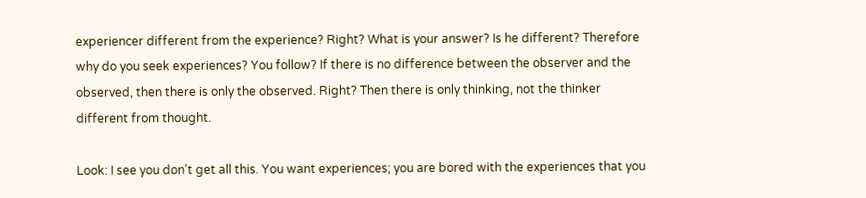experiencer different from the experience? Right? What is your answer? Is he different? Therefore why do you seek experiences? You follow? If there is no difference between the observer and the observed, then there is only the observed. Right? Then there is only thinking, not the thinker different from thought.

Look: I see you don't get all this. You want experiences; you are bored with the experiences that you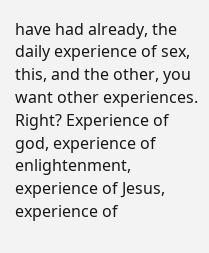have had already, the daily experience of sex, this, and the other, you want other experiences. Right? Experience of god, experience of enlightenment, experience of Jesus, experience of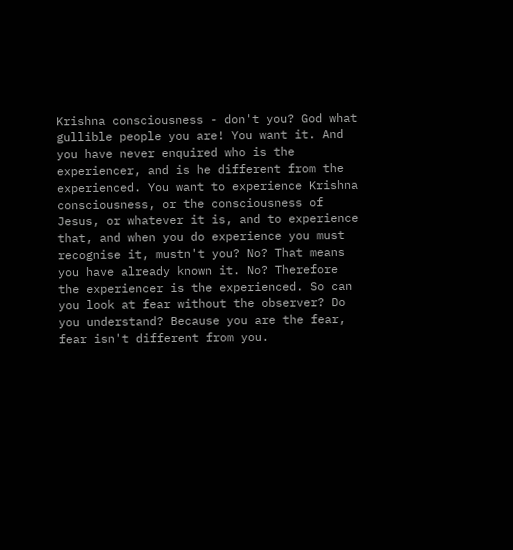Krishna consciousness - don't you? God what gullible people you are! You want it. And you have never enquired who is the experiencer, and is he different from the experienced. You want to experience Krishna consciousness, or the consciousness of Jesus, or whatever it is, and to experience that, and when you do experience you must recognise it, mustn't you? No? That means you have already known it. No? Therefore the experiencer is the experienced. So can you look at fear without the observer? Do you understand? Because you are the fear, fear isn't different from you.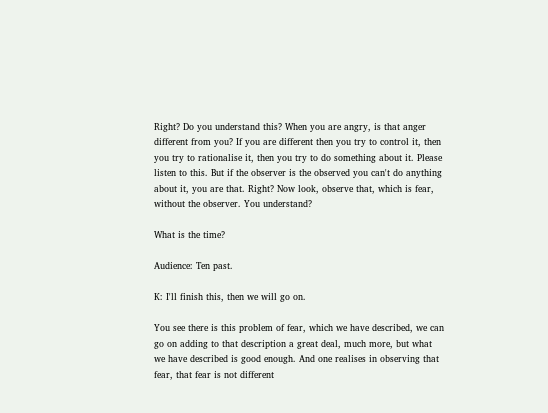Right? Do you understand this? When you are angry, is that anger different from you? If you are different then you try to control it, then you try to rationalise it, then you try to do something about it. Please listen to this. But if the observer is the observed you can't do anything about it, you are that. Right? Now look, observe that, which is fear, without the observer. You understand?

What is the time?

Audience: Ten past.

K: I'll finish this, then we will go on.

You see there is this problem of fear, which we have described, we can go on adding to that description a great deal, much more, but what we have described is good enough. And one realises in observing that fear, that fear is not different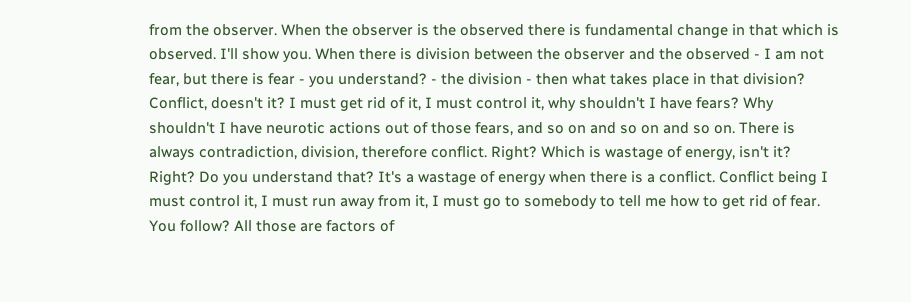from the observer. When the observer is the observed there is fundamental change in that which is observed. I'll show you. When there is division between the observer and the observed - I am not fear, but there is fear - you understand? - the division - then what takes place in that division? Conflict, doesn't it? I must get rid of it, I must control it, why shouldn't I have fears? Why shouldn't I have neurotic actions out of those fears, and so on and so on and so on. There is always contradiction, division, therefore conflict. Right? Which is wastage of energy, isn't it? Right? Do you understand that? It's a wastage of energy when there is a conflict. Conflict being I must control it, I must run away from it, I must go to somebody to tell me how to get rid of fear. You follow? All those are factors of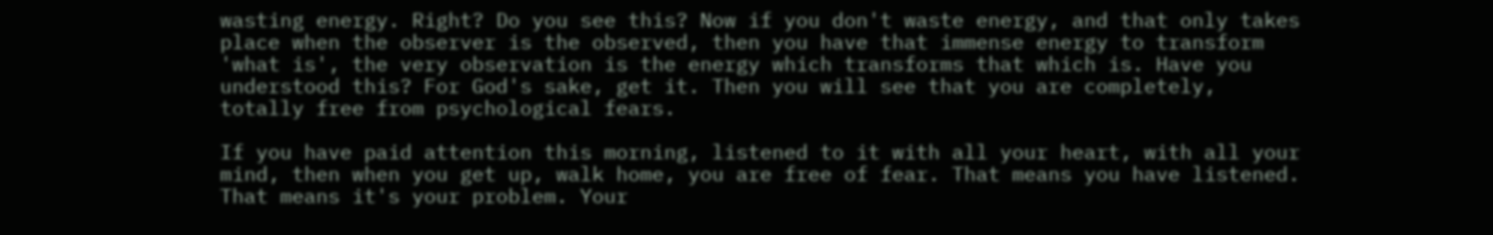wasting energy. Right? Do you see this? Now if you don't waste energy, and that only takes place when the observer is the observed, then you have that immense energy to transform 'what is', the very observation is the energy which transforms that which is. Have you understood this? For God's sake, get it. Then you will see that you are completely, totally free from psychological fears.

If you have paid attention this morning, listened to it with all your heart, with all your mind, then when you get up, walk home, you are free of fear. That means you have listened. That means it's your problem. Your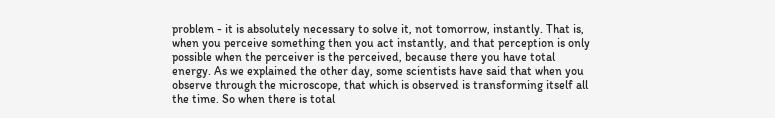problem - it is absolutely necessary to solve it, not tomorrow, instantly. That is, when you perceive something then you act instantly, and that perception is only possible when the perceiver is the perceived, because there you have total energy. As we explained the other day, some scientists have said that when you observe through the microscope, that which is observed is transforming itself all the time. So when there is total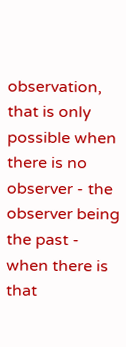observation, that is only possible when there is no observer - the observer being the past - when there is that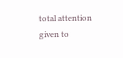total attention given to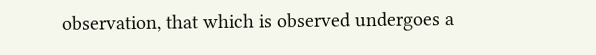observation, that which is observed undergoes a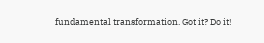fundamental transformation. Got it? Do it!